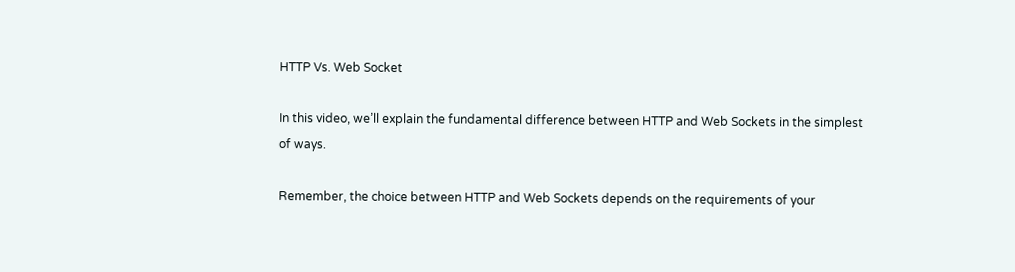HTTP Vs. Web Socket

In this video, we’ll explain the fundamental difference between HTTP and Web Sockets in the simplest of ways.

Remember, the choice between HTTP and Web Sockets depends on the requirements of your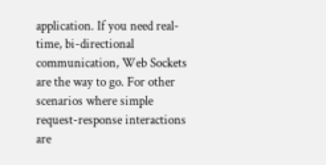application. If you need real-time, bi-directional communication, Web Sockets are the way to go. For other scenarios where simple request-response interactions are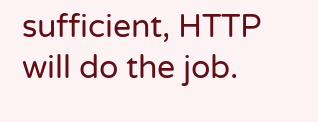sufficient, HTTP will do the job.